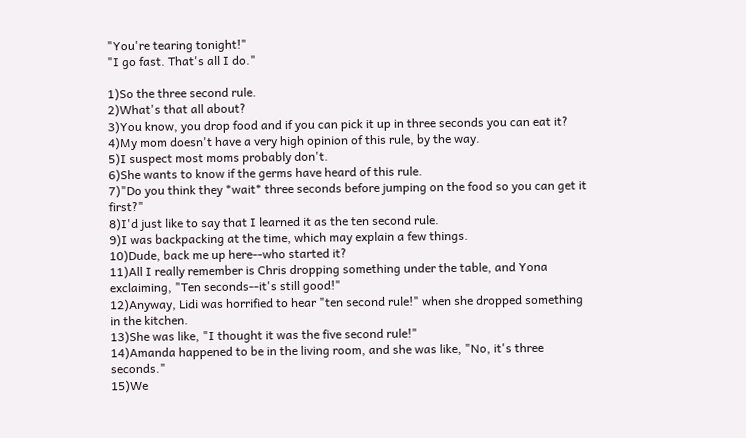"You're tearing tonight!"
"I go fast. That's all I do."

1)So the three second rule.
2)What's that all about?
3)You know, you drop food and if you can pick it up in three seconds you can eat it?
4)My mom doesn't have a very high opinion of this rule, by the way.
5)I suspect most moms probably don't.
6)She wants to know if the germs have heard of this rule.
7)"Do you think they *wait* three seconds before jumping on the food so you can get it first?"
8)I'd just like to say that I learned it as the ten second rule.
9)I was backpacking at the time, which may explain a few things.
10)Dude, back me up here--who started it?
11)All I really remember is Chris dropping something under the table, and Yona exclaiming, "Ten seconds--it's still good!"
12)Anyway, Lidi was horrified to hear "ten second rule!" when she dropped something in the kitchen.
13)She was like, "I thought it was the five second rule!"
14)Amanda happened to be in the living room, and she was like, "No, it's three seconds."
15)We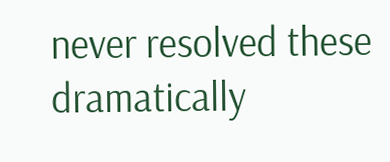never resolved these dramatically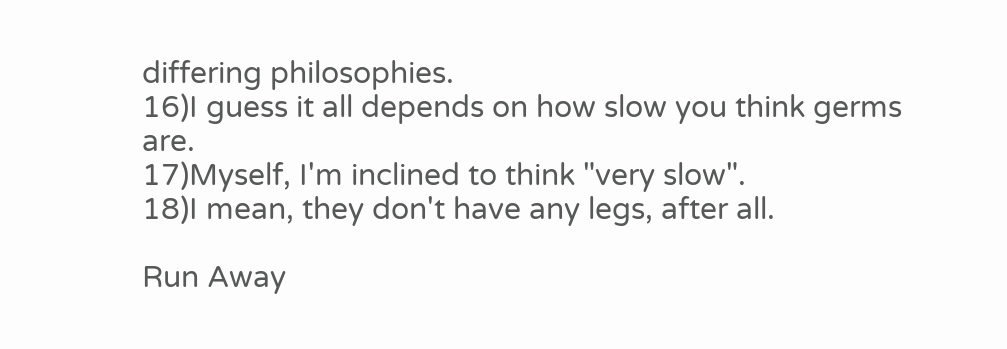differing philosophies.
16)I guess it all depends on how slow you think germs are.
17)Myself, I'm inclined to think "very slow".
18)I mean, they don't have any legs, after all.

Run Away